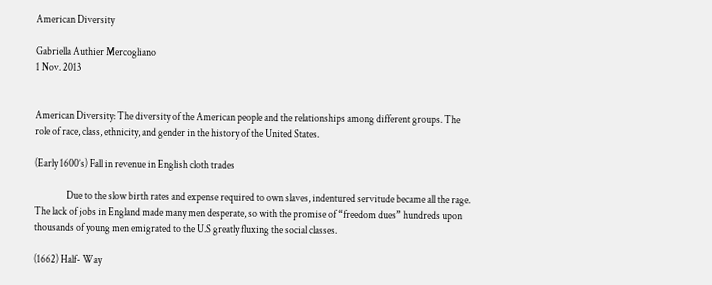American Diversity

Gabriella Authier Mercogliano
1 Nov. 2013


American Diversity: The diversity of the American people and the relationships among different groups. The role of race, class, ethnicity, and gender in the history of the United States.

(Early 1600’s) Fall in revenue in English cloth trades

                Due to the slow birth rates and expense required to own slaves, indentured servitude became all the rage. The lack of jobs in England made many men desperate, so with the promise of “freedom dues” hundreds upon thousands of young men emigrated to the U.S greatly fluxing the social classes.

(1662) Half- Way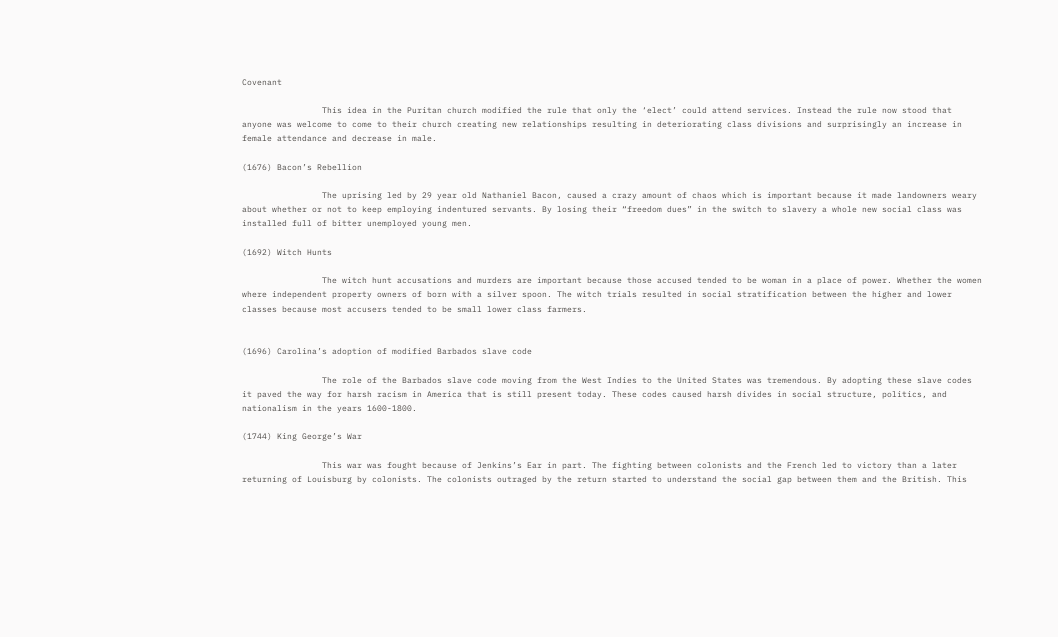Covenant

                This idea in the Puritan church modified the rule that only the ‘elect’ could attend services. Instead the rule now stood that anyone was welcome to come to their church creating new relationships resulting in deteriorating class divisions and surprisingly an increase in female attendance and decrease in male.

(1676) Bacon’s Rebellion

                The uprising led by 29 year old Nathaniel Bacon, caused a crazy amount of chaos which is important because it made landowners weary about whether or not to keep employing indentured servants. By losing their “freedom dues” in the switch to slavery a whole new social class was installed full of bitter unemployed young men.

(1692) Witch Hunts

                The witch hunt accusations and murders are important because those accused tended to be woman in a place of power. Whether the women where independent property owners of born with a silver spoon. The witch trials resulted in social stratification between the higher and lower classes because most accusers tended to be small lower class farmers.


(1696) Carolina’s adoption of modified Barbados slave code

                The role of the Barbados slave code moving from the West Indies to the United States was tremendous. By adopting these slave codes it paved the way for harsh racism in America that is still present today. These codes caused harsh divides in social structure, politics, and nationalism in the years 1600-1800.

(1744) King George’s War

                This war was fought because of Jenkins’s Ear in part. The fighting between colonists and the French led to victory than a later returning of Louisburg by colonists. The colonists outraged by the return started to understand the social gap between them and the British. This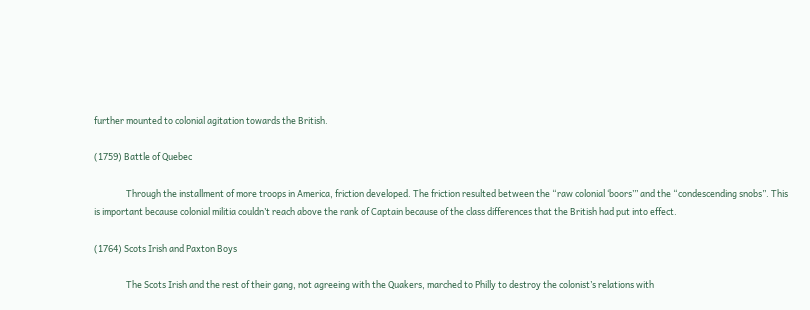further mounted to colonial agitation towards the British.

(1759) Battle of Quebec

                Through the installment of more troops in America, friction developed. The friction resulted between the “raw colonial ‘boors’” and the “condescending snobs”. This is important because colonial militia couldn’t reach above the rank of Captain because of the class differences that the British had put into effect.

(1764) Scots Irish and Paxton Boys

                The Scots Irish and the rest of their gang, not agreeing with the Quakers, marched to Philly to destroy the colonist’s relations with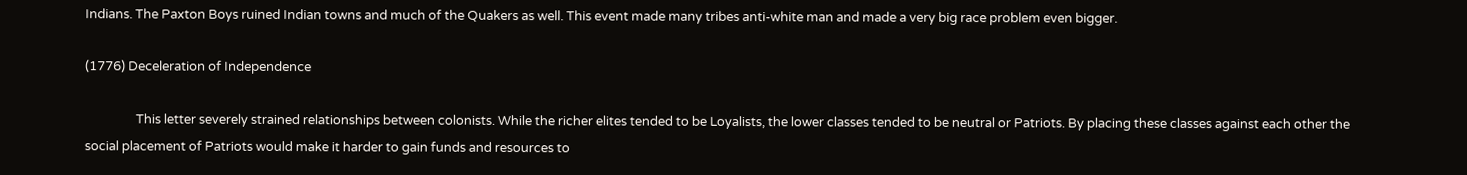Indians. The Paxton Boys ruined Indian towns and much of the Quakers as well. This event made many tribes anti-white man and made a very big race problem even bigger.

(1776) Deceleration of Independence

                 This letter severely strained relationships between colonists. While the richer elites tended to be Loyalists, the lower classes tended to be neutral or Patriots. By placing these classes against each other the social placement of Patriots would make it harder to gain funds and resources to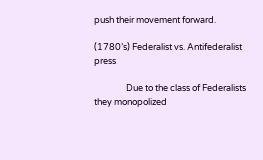push their movement forward.

(1780’s) Federalist vs. Antifederalist press

                Due to the class of Federalists they monopolized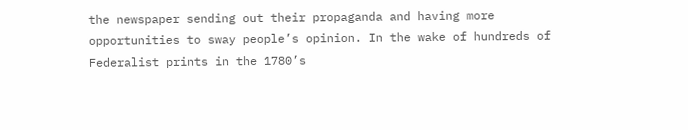the newspaper sending out their propaganda and having more opportunities to sway people’s opinion. In the wake of hundreds of Federalist prints in the 1780’s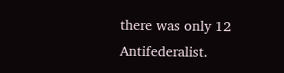there was only 12 Antifederalist.